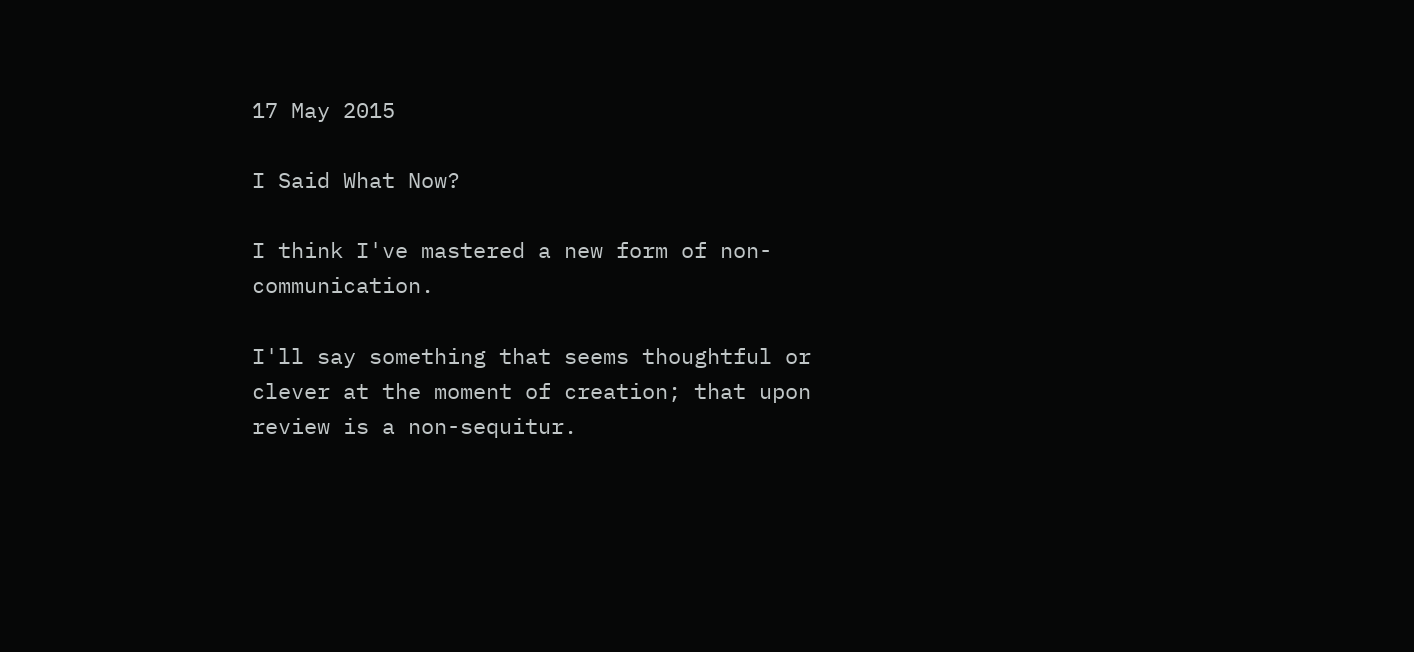17 May 2015

I Said What Now?

I think I've mastered a new form of non-communication.

I'll say something that seems thoughtful or clever at the moment of creation; that upon review is a non-sequitur.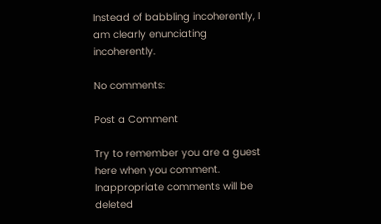Instead of babbling incoherently, I am clearly enunciating incoherently.

No comments:

Post a Comment

Try to remember you are a guest here when you comment. Inappropriate comments will be deleted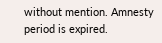without mention. Amnesty period is expired.